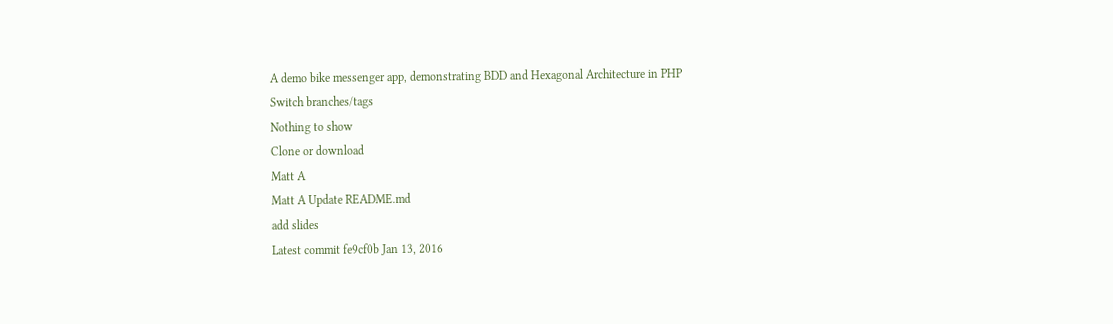A demo bike messenger app, demonstrating BDD and Hexagonal Architecture in PHP
Switch branches/tags
Nothing to show
Clone or download
Matt A
Matt A Update README.md
add slides
Latest commit fe9cf0b Jan 13, 2016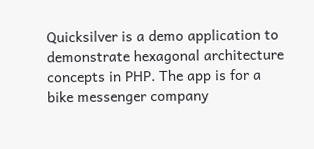Quicksilver is a demo application to demonstrate hexagonal architecture concepts in PHP. The app is for a bike messenger company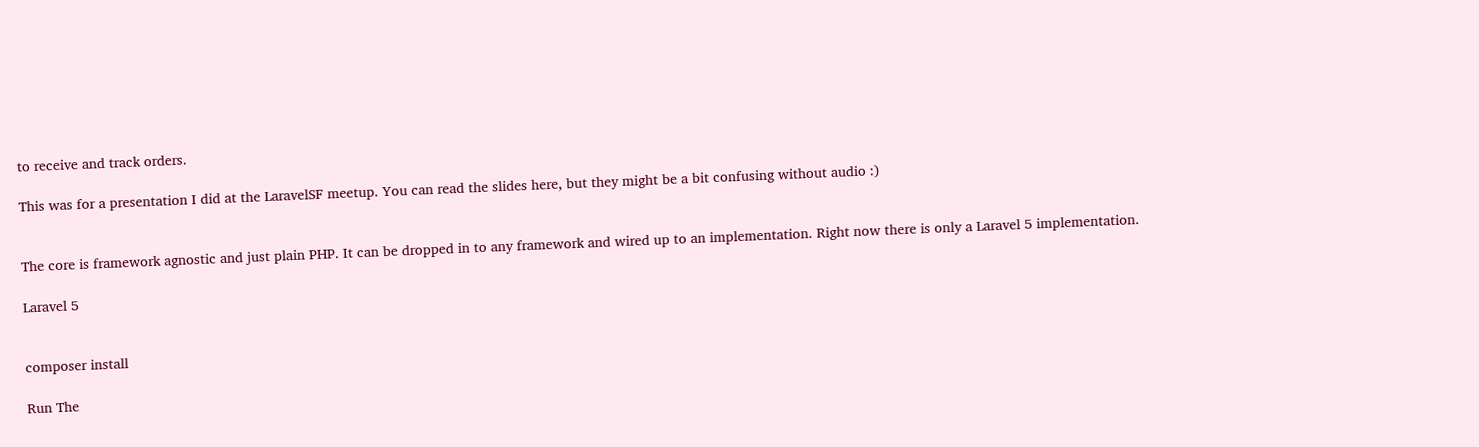to receive and track orders.

This was for a presentation I did at the LaravelSF meetup. You can read the slides here, but they might be a bit confusing without audio :)


The core is framework agnostic and just plain PHP. It can be dropped in to any framework and wired up to an implementation. Right now there is only a Laravel 5 implementation.

Laravel 5


composer install

Run The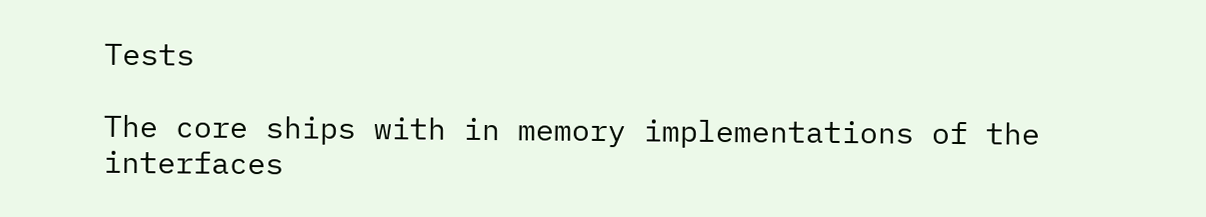Tests

The core ships with in memory implementations of the interfaces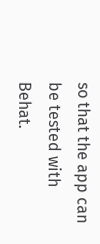so that the app can be tested with Behat.